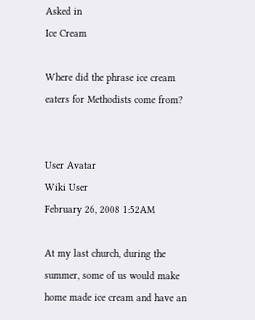Asked in
Ice Cream

Where did the phrase ice cream eaters for Methodists come from?


User Avatar
Wiki User
February 26, 2008 1:52AM

At my last church, during the summer, some of us would make home made ice cream and have an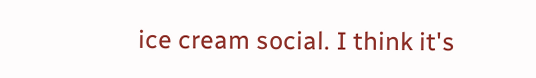ice cream social. I think it's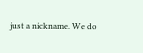just a nickname. We do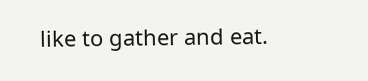like to gather and eat.